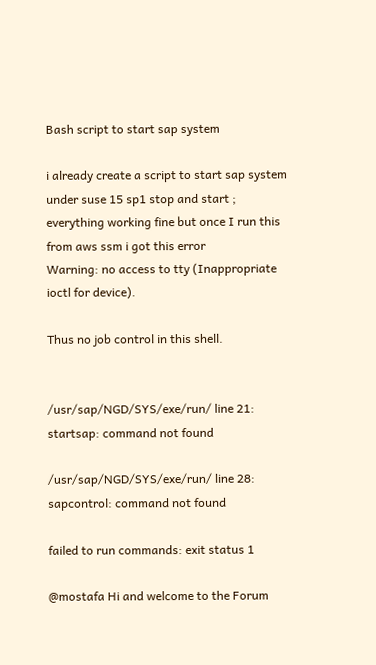Bash script to start sap system

i already create a script to start sap system under suse 15 sp1 stop and start ; everything working fine but once I run this from aws ssm i got this error
Warning: no access to tty (Inappropriate ioctl for device).

Thus no job control in this shell.


/usr/sap/NGD/SYS/exe/run/ line 21: startsap: command not found

/usr/sap/NGD/SYS/exe/run/ line 28: sapcontrol: command not found

failed to run commands: exit status 1

@mostafa Hi and welcome to the Forum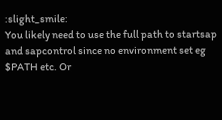:slight_smile:
You likely need to use the full path to startsap and sapcontrol since no environment set eg $PATH etc. Or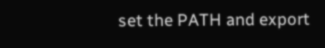set the PATH and export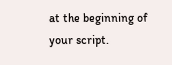at the beginning of your script.